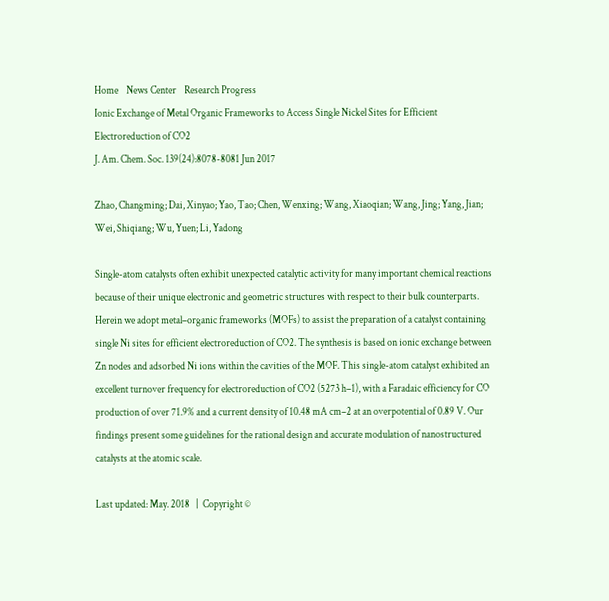Home    News Center    Research Progress
Ionic Exchange of Metal Organic Frameworks to Access Single Nickel Sites for Efficient Electroreduction of CO2
J. Am. Chem. Soc. 139(24):8078-8081 Jun 2017

Zhao, Changming; Dai, Xinyao; Yao, Tao; Chen, Wenxing; Wang, Xiaoqian; Wang, Jing; Yang, Jian; Wei, Shiqiang; Wu, Yuen; Li, Yadong

Single-atom catalysts often exhibit unexpected catalytic activity for many important chemical reactions because of their unique electronic and geometric structures with respect to their bulk counterparts. Herein we adopt metal–organic frameworks (MOFs) to assist the preparation of a catalyst containing single Ni sites for efficient electroreduction of CO2. The synthesis is based on ionic exchange between Zn nodes and adsorbed Ni ions within the cavities of the MOF. This single-atom catalyst exhibited an excellent turnover frequency for electroreduction of CO2 (5273 h–1), with a Faradaic efficiency for CO production of over 71.9% and a current density of 10.48 mA cm–2 at an overpotential of 0.89 V. Our findings present some guidelines for the rational design and accurate modulation of nanostructured catalysts at the atomic scale.

Last updated: May. 2018   |  Copyright ©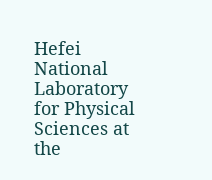Hefei National Laboratory for Physical Sciences at the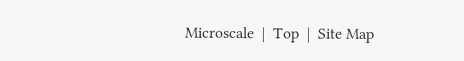Microscale  |  Top  |  Site Map